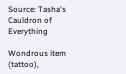Source: Tasha's Cauldron of Everything

Wondrous item (tattoo),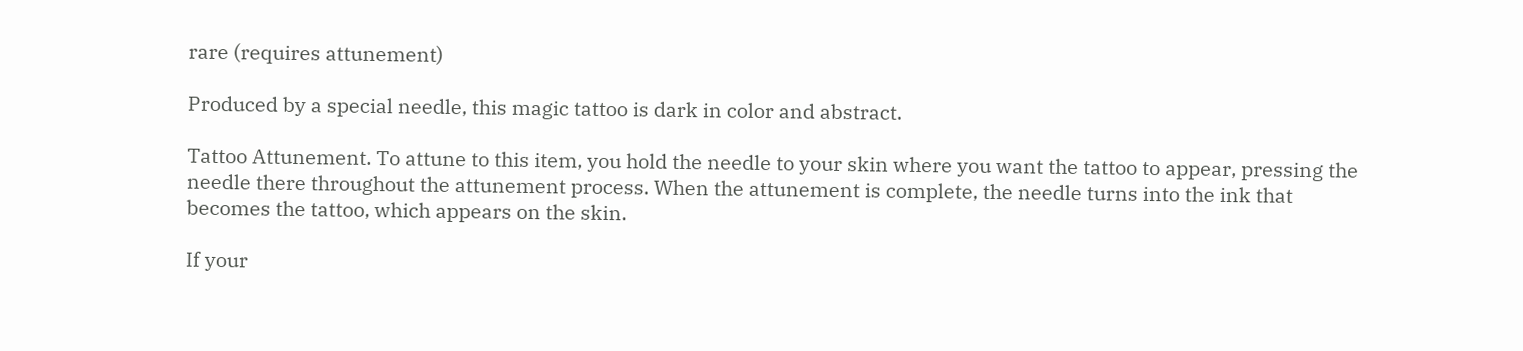rare (requires attunement)

Produced by a special needle, this magic tattoo is dark in color and abstract.

Tattoo Attunement. To attune to this item, you hold the needle to your skin where you want the tattoo to appear, pressing the needle there throughout the attunement process. When the attunement is complete, the needle turns into the ink that becomes the tattoo, which appears on the skin.

If your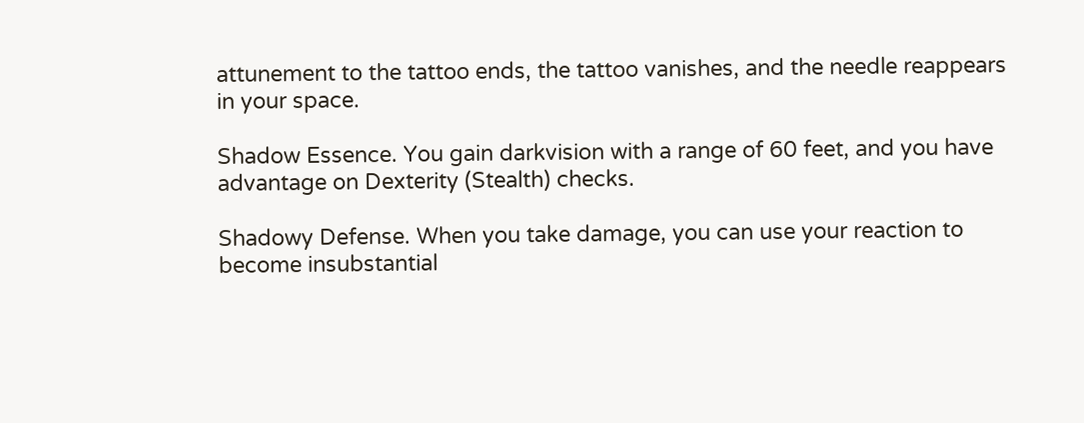attunement to the tattoo ends, the tattoo vanishes, and the needle reappears in your space.

Shadow Essence. You gain darkvision with a range of 60 feet, and you have advantage on Dexterity (Stealth) checks.

Shadowy Defense. When you take damage, you can use your reaction to become insubstantial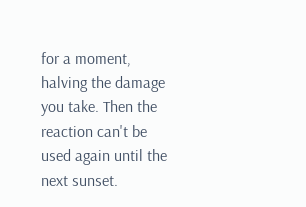for a moment, halving the damage you take. Then the reaction can't be used again until the next sunset.